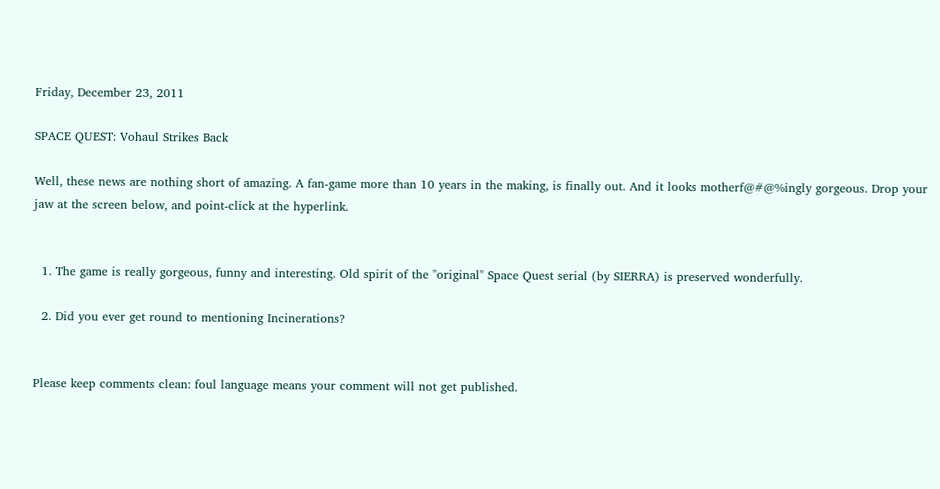Friday, December 23, 2011

SPACE QUEST: Vohaul Strikes Back

Well, these news are nothing short of amazing. A fan-game more than 10 years in the making, is finally out. And it looks motherf@#@%ingly gorgeous. Drop your jaw at the screen below, and point-click at the hyperlink.


  1. The game is really gorgeous, funny and interesting. Old spirit of the "original" Space Quest serial (by SIERRA) is preserved wonderfully.

  2. Did you ever get round to mentioning Incinerations?


Please keep comments clean: foul language means your comment will not get published.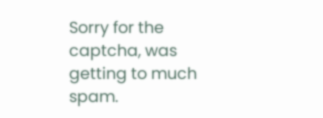Sorry for the captcha, was getting to much spam.